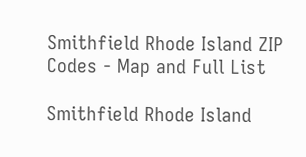Smithfield Rhode Island ZIP Codes - Map and Full List

Smithfield Rhode Island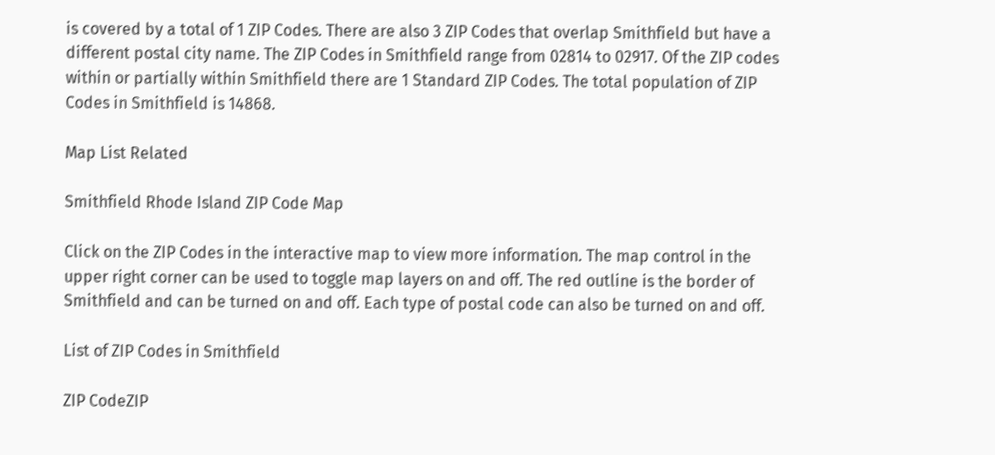is covered by a total of 1 ZIP Codes. There are also 3 ZIP Codes that overlap Smithfield but have a different postal city name. The ZIP Codes in Smithfield range from 02814 to 02917. Of the ZIP codes within or partially within Smithfield there are 1 Standard ZIP Codes. The total population of ZIP Codes in Smithfield is 14868.

Map List Related

Smithfield Rhode Island ZIP Code Map

Click on the ZIP Codes in the interactive map to view more information. The map control in the upper right corner can be used to toggle map layers on and off. The red outline is the border of Smithfield and can be turned on and off. Each type of postal code can also be turned on and off.

List of ZIP Codes in Smithfield

ZIP CodeZIP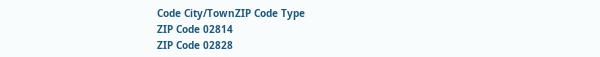Code City/TownZIP Code Type
ZIP Code 02814
ZIP Code 02828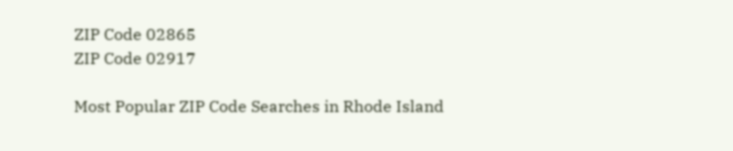ZIP Code 02865
ZIP Code 02917

Most Popular ZIP Code Searches in Rhode Island